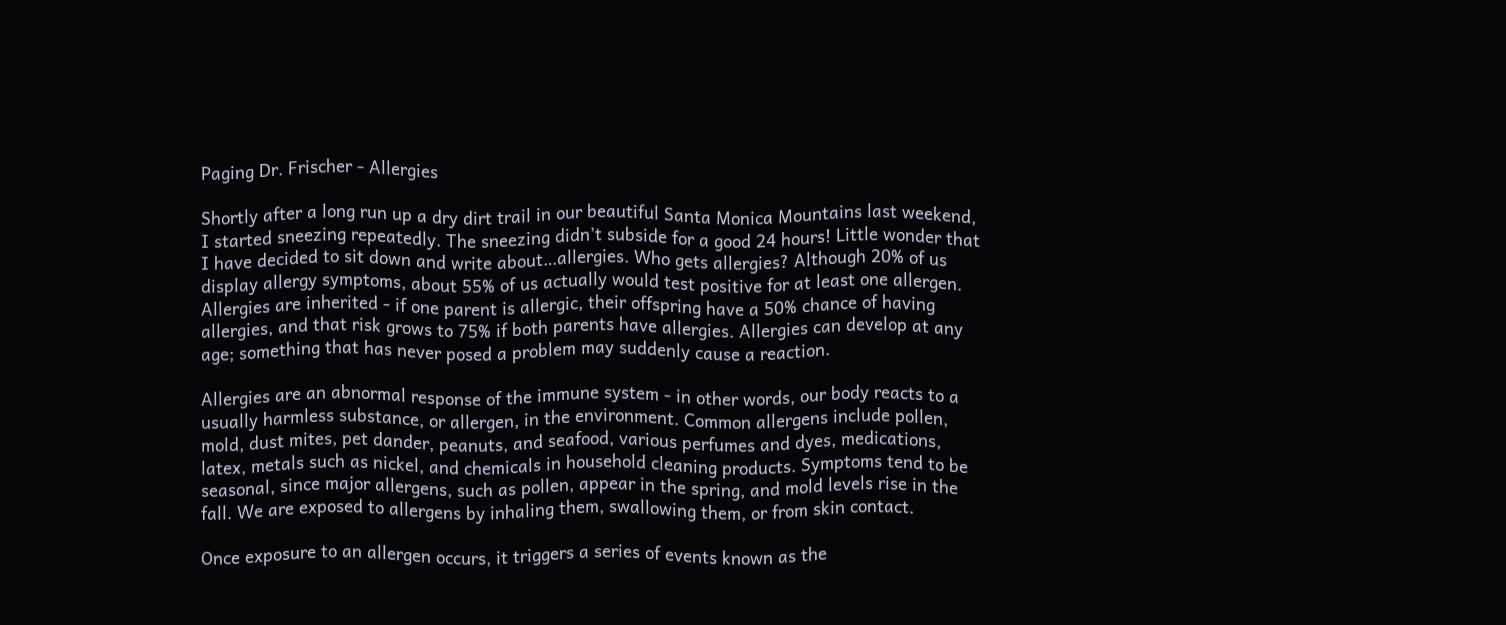Paging Dr. Frischer - Allergies

Shortly after a long run up a dry dirt trail in our beautiful Santa Monica Mountains last weekend, I started sneezing repeatedly. The sneezing didn’t subside for a good 24 hours! Little wonder that I have decided to sit down and write about…allergies. Who gets allergies? Although 20% of us display allergy symptoms, about 55% of us actually would test positive for at least one allergen. Allergies are inherited - if one parent is allergic, their offspring have a 50% chance of having allergies, and that risk grows to 75% if both parents have allergies. Allergies can develop at any age; something that has never posed a problem may suddenly cause a reaction.

Allergies are an abnormal response of the immune system - in other words, our body reacts to a usually harmless substance, or allergen, in the environment. Common allergens include pollen, mold, dust mites, pet dander, peanuts, and seafood, various perfumes and dyes, medications, latex, metals such as nickel, and chemicals in household cleaning products. Symptoms tend to be seasonal, since major allergens, such as pollen, appear in the spring, and mold levels rise in the fall. We are exposed to allergens by inhaling them, swallowing them, or from skin contact.

Once exposure to an allergen occurs, it triggers a series of events known as the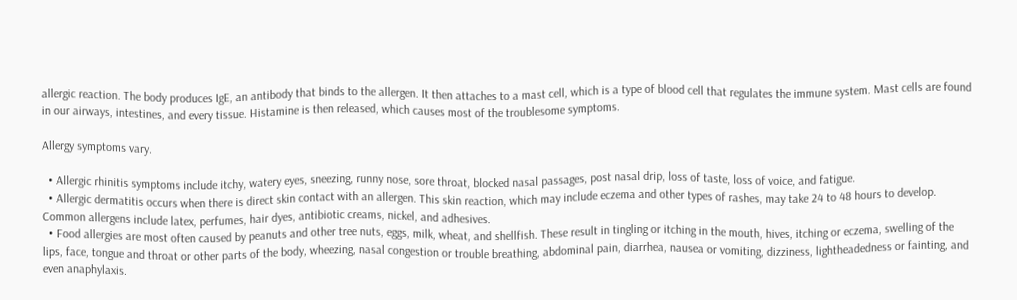allergic reaction. The body produces IgE, an antibody that binds to the allergen. It then attaches to a mast cell, which is a type of blood cell that regulates the immune system. Mast cells are found in our airways, intestines, and every tissue. Histamine is then released, which causes most of the troublesome symptoms.

Allergy symptoms vary.

  • Allergic rhinitis symptoms include itchy, watery eyes, sneezing, runny nose, sore throat, blocked nasal passages, post nasal drip, loss of taste, loss of voice, and fatigue.
  • Allergic dermatitis occurs when there is direct skin contact with an allergen. This skin reaction, which may include eczema and other types of rashes, may take 24 to 48 hours to develop. Common allergens include latex, perfumes, hair dyes, antibiotic creams, nickel, and adhesives.
  • Food allergies are most often caused by peanuts and other tree nuts, eggs, milk, wheat, and shellfish. These result in tingling or itching in the mouth, hives, itching or eczema, swelling of the lips, face, tongue and throat or other parts of the body, wheezing, nasal congestion or trouble breathing, abdominal pain, diarrhea, nausea or vomiting, dizziness, lightheadedness or fainting, and even anaphylaxis.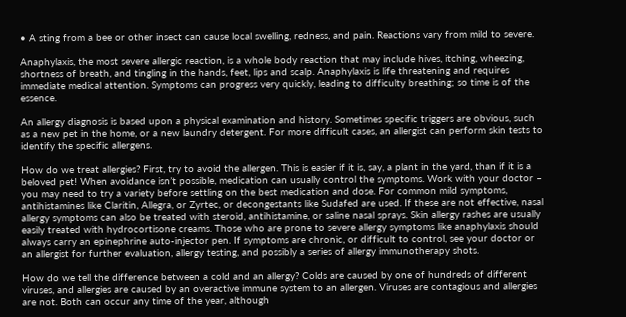• A sting from a bee or other insect can cause local swelling, redness, and pain. Reactions vary from mild to severe.

Anaphylaxis, the most severe allergic reaction, is a whole body reaction that may include hives, itching, wheezing, shortness of breath, and tingling in the hands, feet, lips and scalp. Anaphylaxis is life threatening and requires immediate medical attention. Symptoms can progress very quickly, leading to difficulty breathing; so time is of the essence.

An allergy diagnosis is based upon a physical examination and history. Sometimes specific triggers are obvious, such as a new pet in the home, or a new laundry detergent. For more difficult cases, an allergist can perform skin tests to identify the specific allergens.

How do we treat allergies? First, try to avoid the allergen. This is easier if it is, say, a plant in the yard, than if it is a beloved pet! When avoidance isn’t possible, medication can usually control the symptoms. Work with your doctor – you may need to try a variety before settling on the best medication and dose. For common mild symptoms, antihistamines like Claritin, Allegra, or Zyrtec, or decongestants like Sudafed are used. If these are not effective, nasal allergy symptoms can also be treated with steroid, antihistamine, or saline nasal sprays. Skin allergy rashes are usually easily treated with hydrocortisone creams. Those who are prone to severe allergy symptoms like anaphylaxis should always carry an epinephrine auto-injector pen. If symptoms are chronic, or difficult to control, see your doctor or an allergist for further evaluation, allergy testing, and possibly a series of allergy immunotherapy shots.

How do we tell the difference between a cold and an allergy? Colds are caused by one of hundreds of different viruses, and allergies are caused by an overactive immune system to an allergen. Viruses are contagious and allergies are not. Both can occur any time of the year, although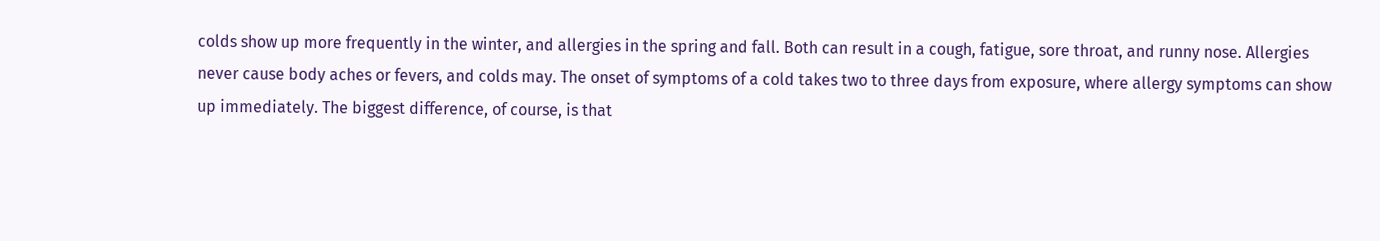colds show up more frequently in the winter, and allergies in the spring and fall. Both can result in a cough, fatigue, sore throat, and runny nose. Allergies never cause body aches or fevers, and colds may. The onset of symptoms of a cold takes two to three days from exposure, where allergy symptoms can show up immediately. The biggest difference, of course, is that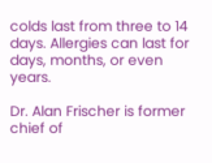colds last from three to 14 days. Allergies can last for days, months, or even years.

Dr. Alan Frischer is former chief of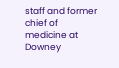staff and former chief of medicine at Downey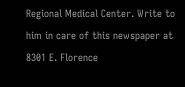Regional Medical Center. Write to him in care of this newspaper at 8301 E. Florence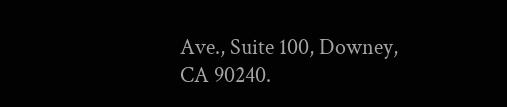Ave., Suite 100, Downey, CA 90240.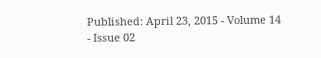Published: April 23, 2015 - Volume 14 - Issue 02